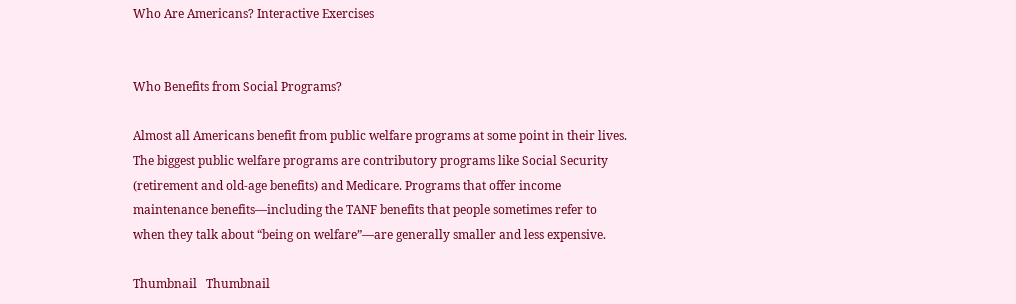Who Are Americans? Interactive Exercises


Who Benefits from Social Programs?

Almost all Americans benefit from public welfare programs at some point in their lives. The biggest public welfare programs are contributory programs like Social Security (retirement and old-age benefits) and Medicare. Programs that offer income maintenance benefits—including the TANF benefits that people sometimes refer to when they talk about “being on welfare”—are generally smaller and less expensive.

Thumbnail   Thumbnail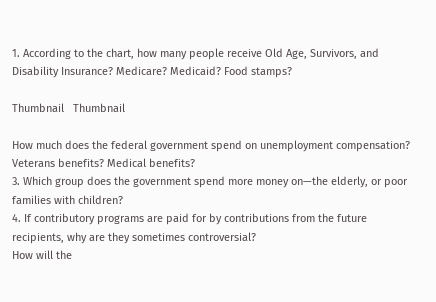1. According to the chart, how many people receive Old Age, Survivors, and Disability Insurance? Medicare? Medicaid? Food stamps?

Thumbnail   Thumbnail

How much does the federal government spend on unemployment compensation? Veterans benefits? Medical benefits?
3. Which group does the government spend more money on—the elderly, or poor families with children?
4. If contributory programs are paid for by contributions from the future recipients, why are they sometimes controversial?
How will the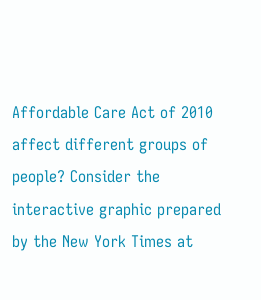Affordable Care Act of 2010 affect different groups of people? Consider the interactive graphic prepared by the New York Times at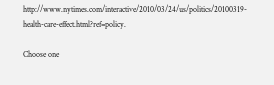http://www.nytimes.com/interactive/2010/03/24/us/politics/20100319-health-care-effect.html?ref=policy.

Choose one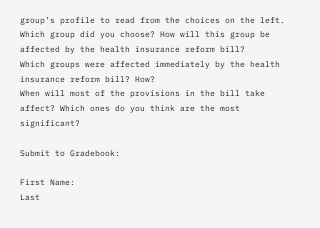group’s profile to read from the choices on the left. Which group did you choose? How will this group be affected by the health insurance reform bill?
Which groups were affected immediately by the health insurance reform bill? How?
When will most of the provisions in the bill take affect? Which ones do you think are the most significant?

Submit to Gradebook:

First Name:
Last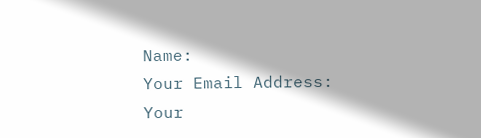Name:
Your Email Address:
Your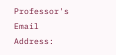Professor's Email Address: